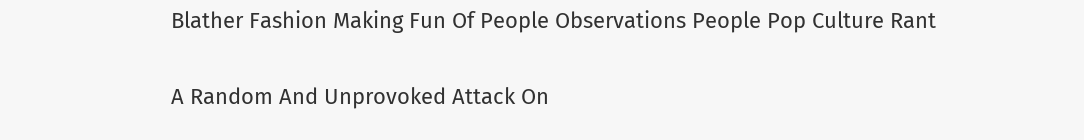Blather Fashion Making Fun Of People Observations People Pop Culture Rant

A Random And Unprovoked Attack On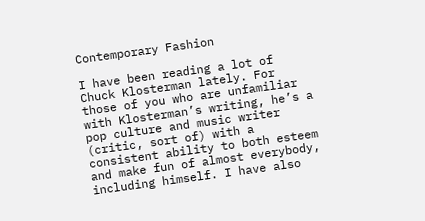Contemporary Fashion

I have been reading a lot of Chuck Klosterman lately. For those of you who are unfamiliar with Klosterman’s writing, he’s a pop culture and music writer (critic, sort of) with a consistent ability to both esteem and make fun of almost everybody, including himself. I have also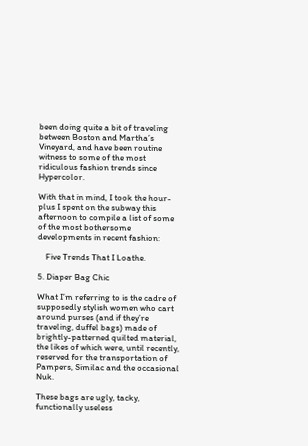been doing quite a bit of traveling between Boston and Martha’s Vineyard, and have been routine witness to some of the most ridiculous fashion trends since Hypercolor.

With that in mind, I took the hour-plus I spent on the subway this afternoon to compile a list of some of the most bothersome developments in recent fashion:

    Five Trends That I Loathe.

5. Diaper Bag Chic

What I’m referring to is the cadre of supposedly stylish women who cart around purses (and if they’re traveling, duffel bags) made of brightly-patterned quilted material, the likes of which were, until recently, reserved for the transportation of Pampers, Similac and the occasional Nuk.

These bags are ugly, tacky, functionally useless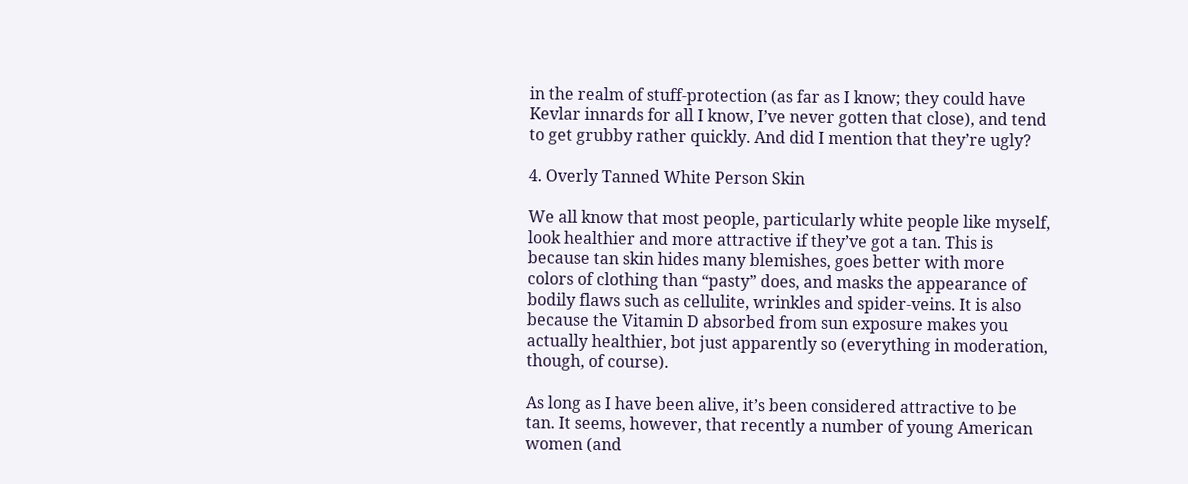in the realm of stuff-protection (as far as I know; they could have Kevlar innards for all I know, I’ve never gotten that close), and tend to get grubby rather quickly. And did I mention that they’re ugly?

4. Overly Tanned White Person Skin

We all know that most people, particularly white people like myself, look healthier and more attractive if they’ve got a tan. This is because tan skin hides many blemishes, goes better with more colors of clothing than “pasty” does, and masks the appearance of bodily flaws such as cellulite, wrinkles and spider-veins. It is also because the Vitamin D absorbed from sun exposure makes you actually healthier, bot just apparently so (everything in moderation, though, of course).

As long as I have been alive, it’s been considered attractive to be tan. It seems, however, that recently a number of young American women (and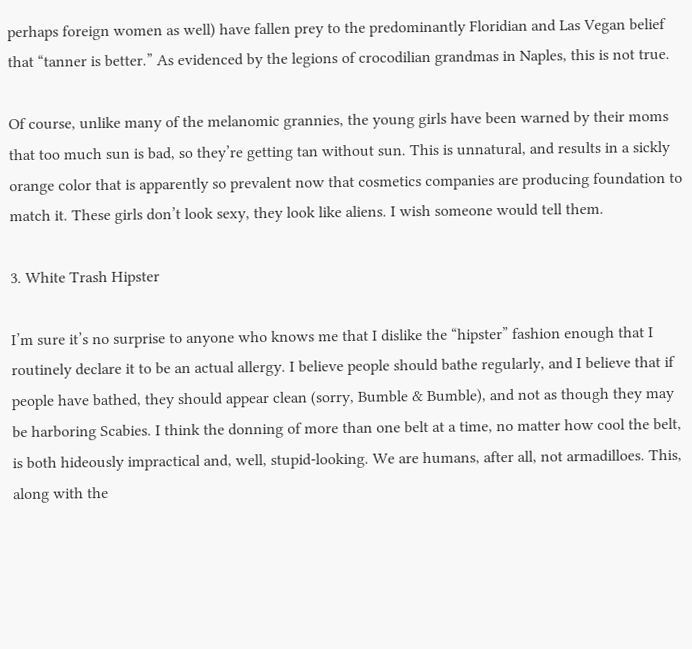perhaps foreign women as well) have fallen prey to the predominantly Floridian and Las Vegan belief that “tanner is better.” As evidenced by the legions of crocodilian grandmas in Naples, this is not true.

Of course, unlike many of the melanomic grannies, the young girls have been warned by their moms that too much sun is bad, so they’re getting tan without sun. This is unnatural, and results in a sickly orange color that is apparently so prevalent now that cosmetics companies are producing foundation to match it. These girls don’t look sexy, they look like aliens. I wish someone would tell them.

3. White Trash Hipster

I’m sure it’s no surprise to anyone who knows me that I dislike the “hipster” fashion enough that I routinely declare it to be an actual allergy. I believe people should bathe regularly, and I believe that if people have bathed, they should appear clean (sorry, Bumble & Bumble), and not as though they may be harboring Scabies. I think the donning of more than one belt at a time, no matter how cool the belt, is both hideously impractical and, well, stupid-looking. We are humans, after all, not armadilloes. This, along with the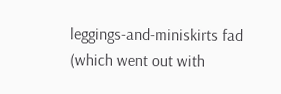leggings-and-miniskirts fad (which went out with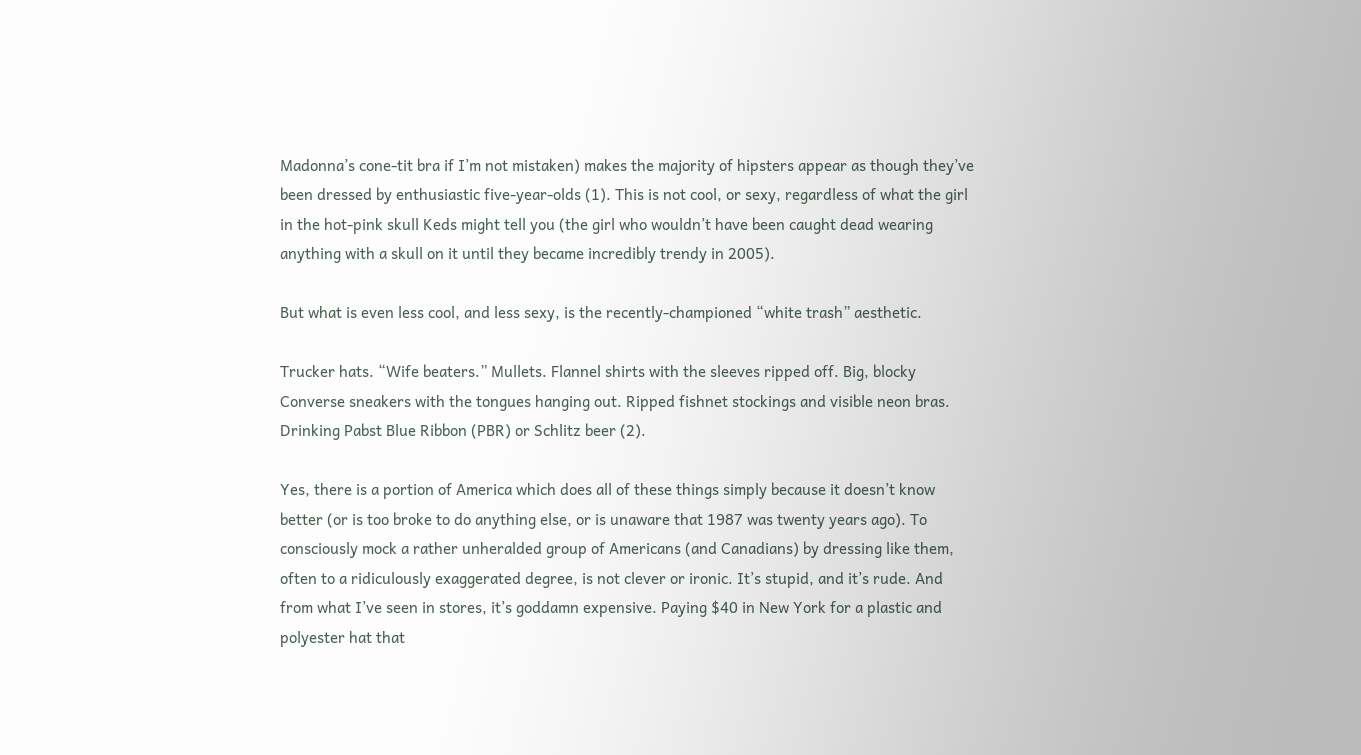Madonna’s cone-tit bra if I’m not mistaken) makes the majority of hipsters appear as though they’ve been dressed by enthusiastic five-year-olds (1). This is not cool, or sexy, regardless of what the girl in the hot-pink skull Keds might tell you (the girl who wouldn’t have been caught dead wearing anything with a skull on it until they became incredibly trendy in 2005).

But what is even less cool, and less sexy, is the recently-championed “white trash” aesthetic.

Trucker hats. “Wife beaters.” Mullets. Flannel shirts with the sleeves ripped off. Big, blocky Converse sneakers with the tongues hanging out. Ripped fishnet stockings and visible neon bras. Drinking Pabst Blue Ribbon (PBR) or Schlitz beer (2).

Yes, there is a portion of America which does all of these things simply because it doesn’t know better (or is too broke to do anything else, or is unaware that 1987 was twenty years ago). To consciously mock a rather unheralded group of Americans (and Canadians) by dressing like them, often to a ridiculously exaggerated degree, is not clever or ironic. It’s stupid, and it’s rude. And from what I’ve seen in stores, it’s goddamn expensive. Paying $40 in New York for a plastic and polyester hat that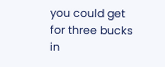you could get for three bucks in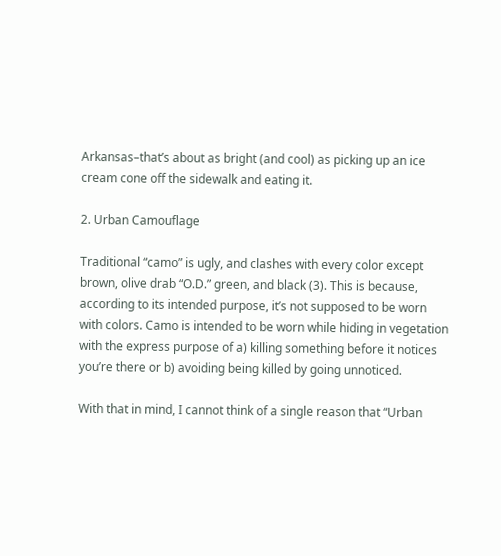Arkansas–that’s about as bright (and cool) as picking up an ice cream cone off the sidewalk and eating it.

2. Urban Camouflage

Traditional “camo” is ugly, and clashes with every color except brown, olive drab “O.D.” green, and black (3). This is because, according to its intended purpose, it’s not supposed to be worn with colors. Camo is intended to be worn while hiding in vegetation with the express purpose of a) killing something before it notices you’re there or b) avoiding being killed by going unnoticed.

With that in mind, I cannot think of a single reason that “Urban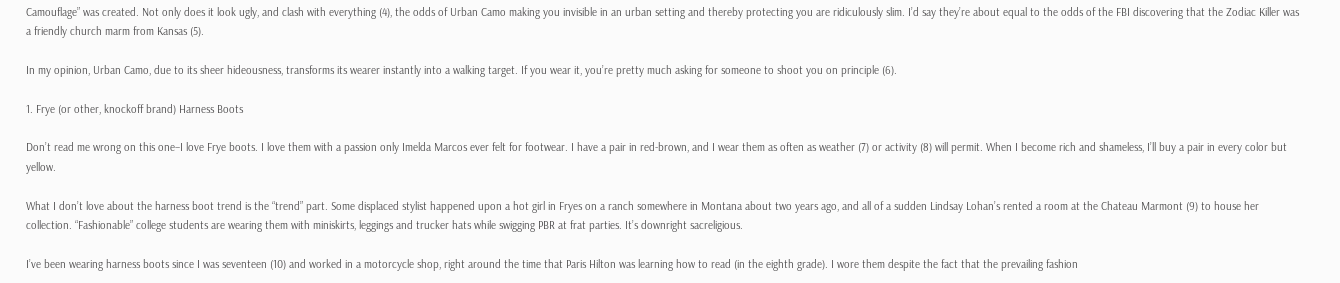Camouflage” was created. Not only does it look ugly, and clash with everything (4), the odds of Urban Camo making you invisible in an urban setting and thereby protecting you are ridiculously slim. I’d say they’re about equal to the odds of the FBI discovering that the Zodiac Killer was a friendly church marm from Kansas (5).

In my opinion, Urban Camo, due to its sheer hideousness, transforms its wearer instantly into a walking target. If you wear it, you’re pretty much asking for someone to shoot you on principle (6).

1. Frye (or other, knockoff brand) Harness Boots

Don’t read me wrong on this one–I love Frye boots. I love them with a passion only Imelda Marcos ever felt for footwear. I have a pair in red-brown, and I wear them as often as weather (7) or activity (8) will permit. When I become rich and shameless, I’ll buy a pair in every color but yellow.

What I don’t love about the harness boot trend is the “trend” part. Some displaced stylist happened upon a hot girl in Fryes on a ranch somewhere in Montana about two years ago, and all of a sudden Lindsay Lohan’s rented a room at the Chateau Marmont (9) to house her collection. “Fashionable” college students are wearing them with miniskirts, leggings and trucker hats while swigging PBR at frat parties. It’s downright sacreligious.

I’ve been wearing harness boots since I was seventeen (10) and worked in a motorcycle shop, right around the time that Paris Hilton was learning how to read (in the eighth grade). I wore them despite the fact that the prevailing fashion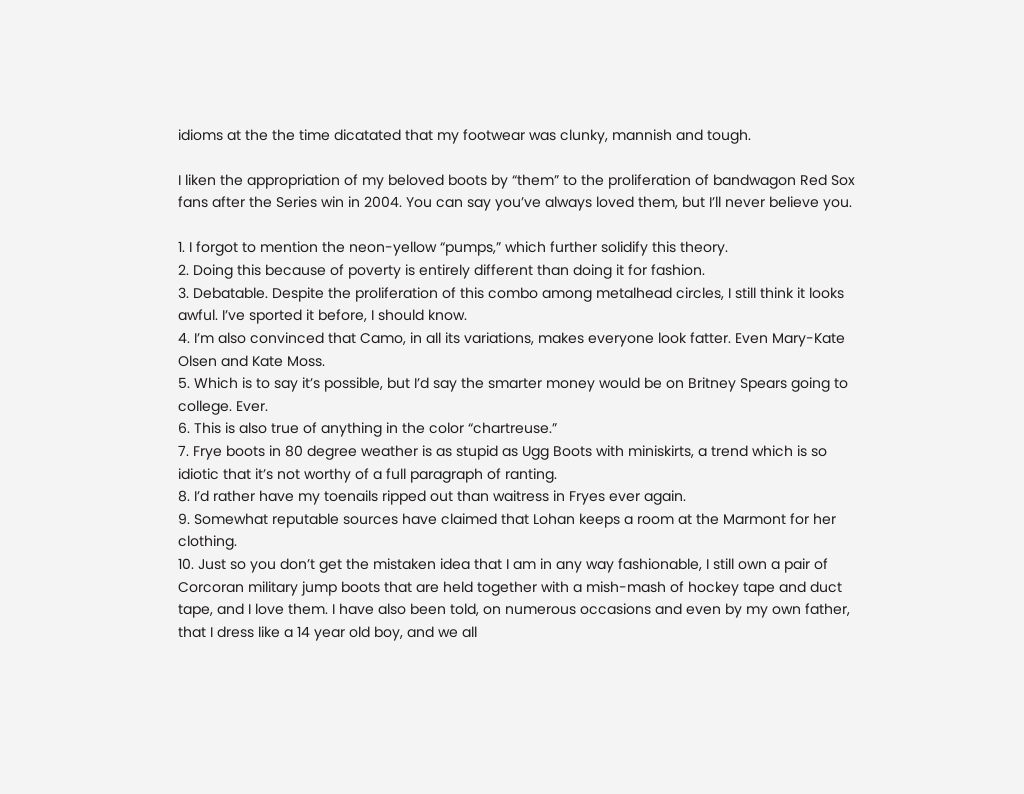idioms at the the time dicatated that my footwear was clunky, mannish and tough.

I liken the appropriation of my beloved boots by “them” to the proliferation of bandwagon Red Sox fans after the Series win in 2004. You can say you’ve always loved them, but I’ll never believe you.

1. I forgot to mention the neon-yellow “pumps,” which further solidify this theory.
2. Doing this because of poverty is entirely different than doing it for fashion.
3. Debatable. Despite the proliferation of this combo among metalhead circles, I still think it looks awful. I’ve sported it before, I should know.
4. I’m also convinced that Camo, in all its variations, makes everyone look fatter. Even Mary-Kate Olsen and Kate Moss.
5. Which is to say it’s possible, but I’d say the smarter money would be on Britney Spears going to college. Ever.
6. This is also true of anything in the color “chartreuse.”
7. Frye boots in 80 degree weather is as stupid as Ugg Boots with miniskirts, a trend which is so idiotic that it’s not worthy of a full paragraph of ranting.
8. I’d rather have my toenails ripped out than waitress in Fryes ever again.
9. Somewhat reputable sources have claimed that Lohan keeps a room at the Marmont for her clothing.
10. Just so you don’t get the mistaken idea that I am in any way fashionable, I still own a pair of Corcoran military jump boots that are held together with a mish-mash of hockey tape and duct tape, and I love them. I have also been told, on numerous occasions and even by my own father, that I dress like a 14 year old boy, and we all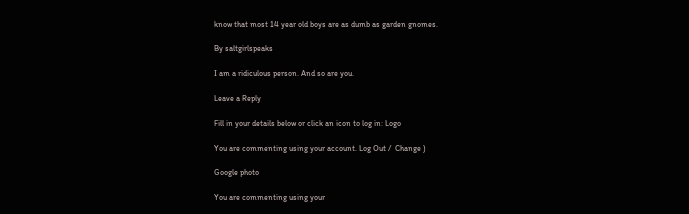know that most 14 year old boys are as dumb as garden gnomes.

By saltgirlspeaks

I am a ridiculous person. And so are you.

Leave a Reply

Fill in your details below or click an icon to log in: Logo

You are commenting using your account. Log Out /  Change )

Google photo

You are commenting using your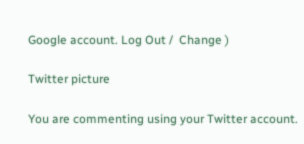Google account. Log Out /  Change )

Twitter picture

You are commenting using your Twitter account.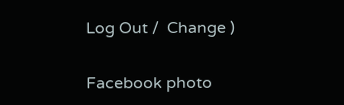Log Out /  Change )

Facebook photo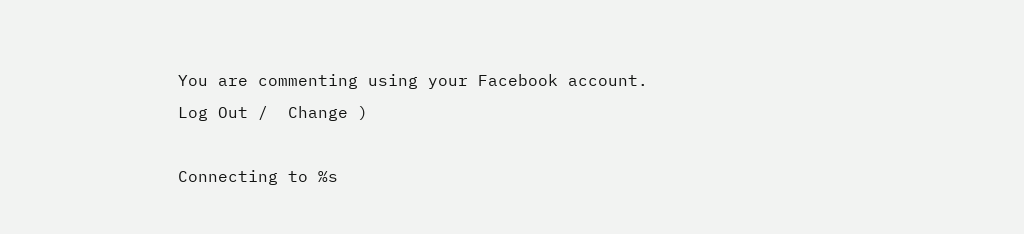You are commenting using your Facebook account. Log Out /  Change )

Connecting to %s